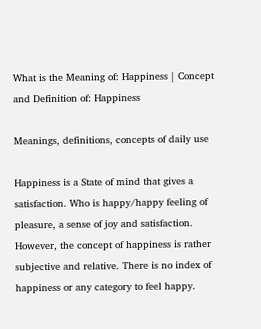What is the Meaning of: Happiness | Concept and Definition of: Happiness

Meanings, definitions, concepts of daily use

Happiness is a State of mind that gives a satisfaction. Who is happy/happy feeling of pleasure, a sense of joy and satisfaction. However, the concept of happiness is rather subjective and relative. There is no index of happiness or any category to feel happy.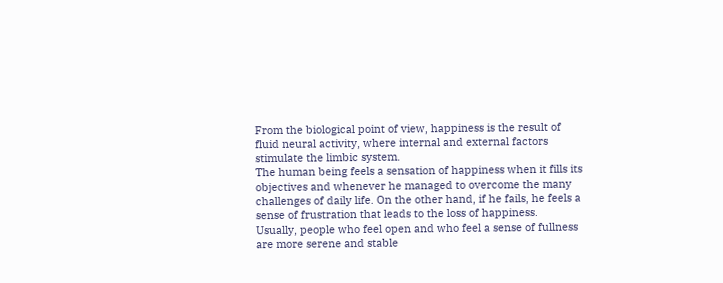From the biological point of view, happiness is the result of fluid neural activity, where internal and external factors stimulate the limbic system.
The human being feels a sensation of happiness when it fills its objectives and whenever he managed to overcome the many challenges of daily life. On the other hand, if he fails, he feels a sense of frustration that leads to the loss of happiness.
Usually, people who feel open and who feel a sense of fullness are more serene and stable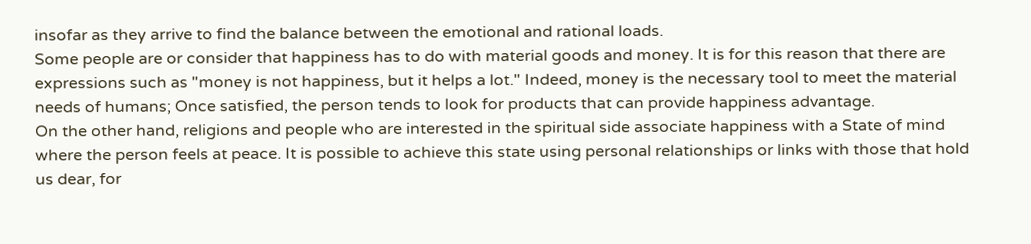insofar as they arrive to find the balance between the emotional and rational loads.
Some people are or consider that happiness has to do with material goods and money. It is for this reason that there are expressions such as "money is not happiness, but it helps a lot." Indeed, money is the necessary tool to meet the material needs of humans; Once satisfied, the person tends to look for products that can provide happiness advantage.
On the other hand, religions and people who are interested in the spiritual side associate happiness with a State of mind where the person feels at peace. It is possible to achieve this state using personal relationships or links with those that hold us dear, for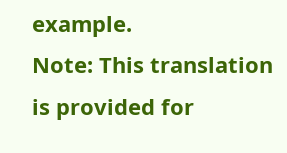example.
Note: This translation is provided for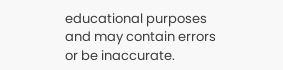educational purposes and may contain errors or be inaccurate.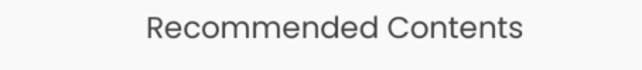Recommended Contents